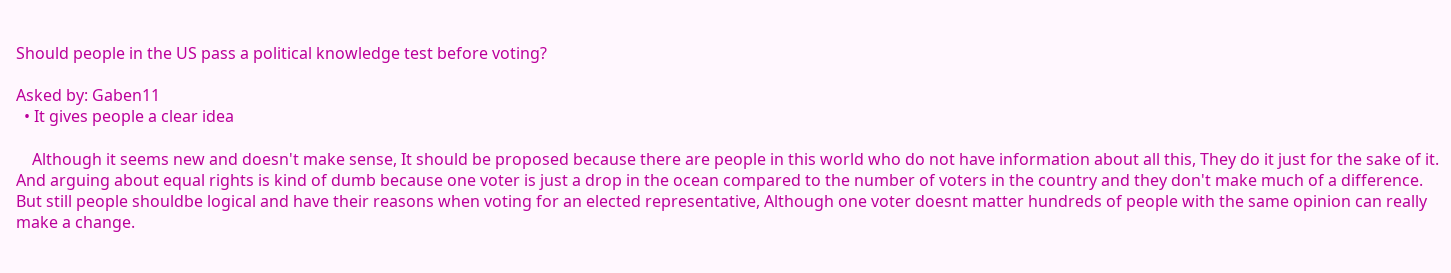Should people in the US pass a political knowledge test before voting?

Asked by: Gaben11
  • It gives people a clear idea

    Although it seems new and doesn't make sense, It should be proposed because there are people in this world who do not have information about all this, They do it just for the sake of it. And arguing about equal rights is kind of dumb because one voter is just a drop in the ocean compared to the number of voters in the country and they don't make much of a difference. But still people shouldbe logical and have their reasons when voting for an elected representative, Although one voter doesnt matter hundreds of people with the same opinion can really make a change.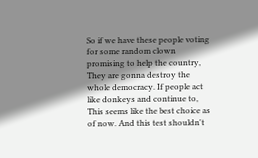So if we have these people voting for some random clown promising to help the country, They are gonna destroy the whole democracy. If people act like donkeys and continue to, This seems like the best choice as of now. And this test shouldn't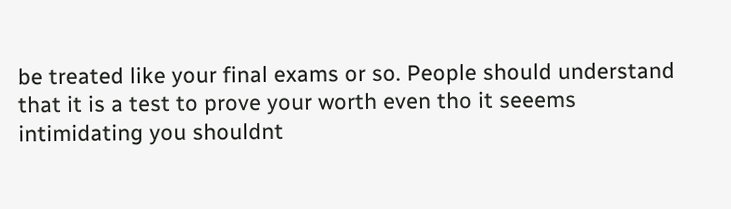be treated like your final exams or so. People should understand that it is a test to prove your worth even tho it seeems intimidating you shouldnt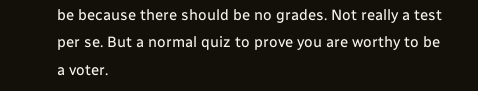be because there should be no grades. Not really a test per se. But a normal quiz to prove you are worthy to be a voter.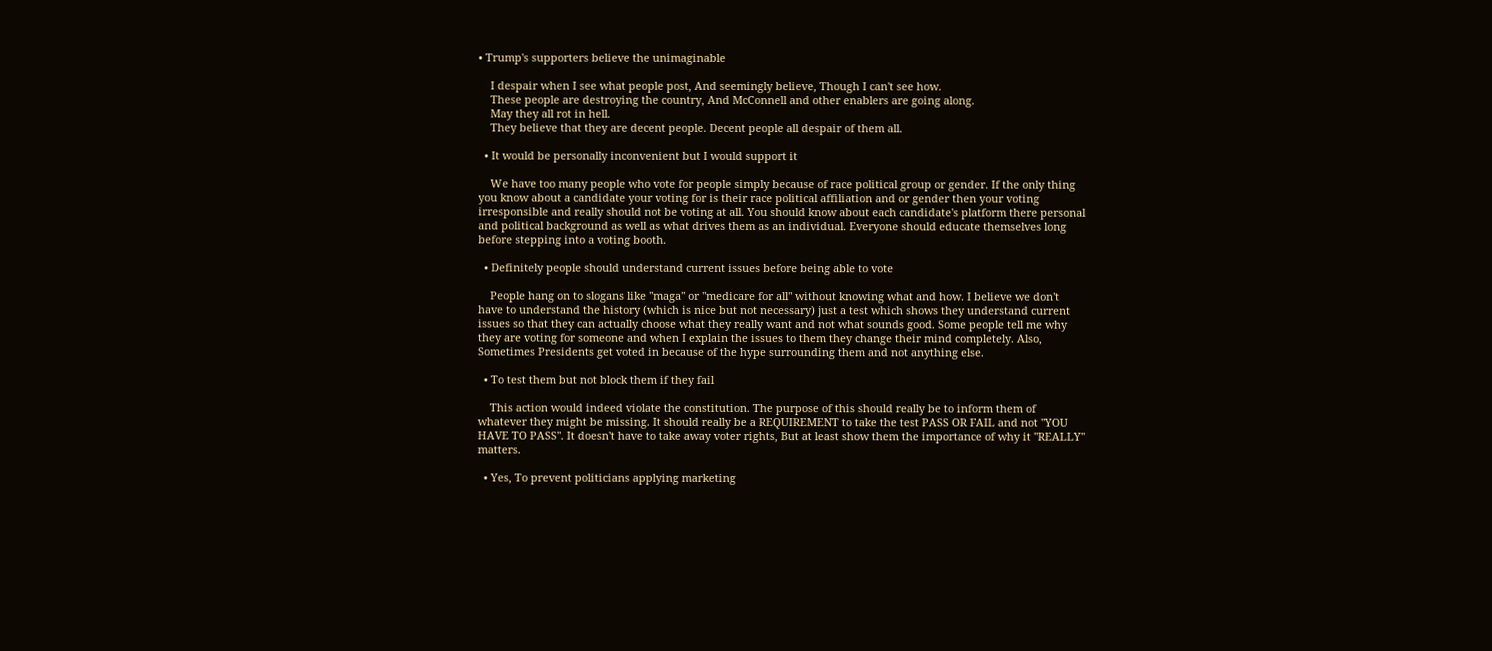• Trump's supporters believe the unimaginable

    I despair when I see what people post, And seemingly believe, Though I can't see how.
    These people are destroying the country, And McConnell and other enablers are going along.
    May they all rot in hell.
    They believe that they are decent people. Decent people all despair of them all.

  • It would be personally inconvenient but I would support it

    We have too many people who vote for people simply because of race political group or gender. If the only thing you know about a candidate your voting for is their race political affiliation and or gender then your voting irresponsible and really should not be voting at all. You should know about each candidate's platform there personal and political background as well as what drives them as an individual. Everyone should educate themselves long before stepping into a voting booth.

  • Definitely people should understand current issues before being able to vote

    People hang on to slogans like "maga" or "medicare for all" without knowing what and how. I believe we don't have to understand the history (which is nice but not necessary) just a test which shows they understand current issues so that they can actually choose what they really want and not what sounds good. Some people tell me why they are voting for someone and when I explain the issues to them they change their mind completely. Also, Sometimes Presidents get voted in because of the hype surrounding them and not anything else.

  • To test them but not block them if they fail

    This action would indeed violate the constitution. The purpose of this should really be to inform them of whatever they might be missing. It should really be a REQUIREMENT to take the test PASS OR FAIL and not "YOU HAVE TO PASS". It doesn't have to take away voter rights, But at least show them the importance of why it "REALLY" matters.

  • Yes, To prevent politicians applying marketing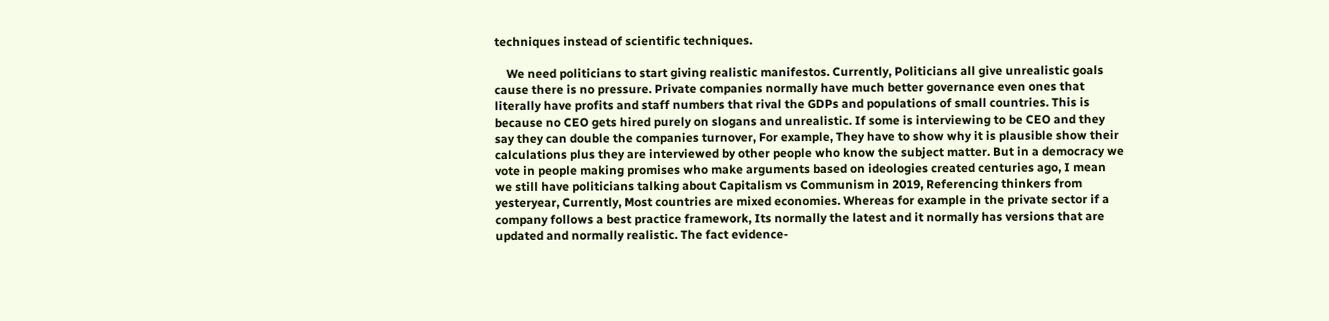techniques instead of scientific techniques.

    We need politicians to start giving realistic manifestos. Currently, Politicians all give unrealistic goals cause there is no pressure. Private companies normally have much better governance even ones that literally have profits and staff numbers that rival the GDPs and populations of small countries. This is because no CEO gets hired purely on slogans and unrealistic. If some is interviewing to be CEO and they say they can double the companies turnover, For example, They have to show why it is plausible show their calculations plus they are interviewed by other people who know the subject matter. But in a democracy we vote in people making promises who make arguments based on ideologies created centuries ago, I mean we still have politicians talking about Capitalism vs Communism in 2019, Referencing thinkers from yesteryear, Currently, Most countries are mixed economies. Whereas for example in the private sector if a company follows a best practice framework, Its normally the latest and it normally has versions that are updated and normally realistic. The fact evidence-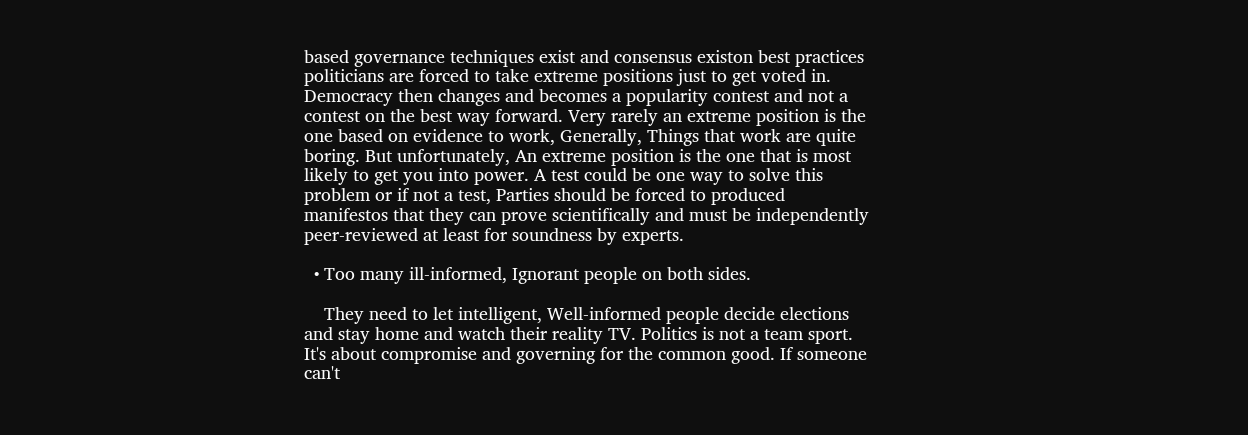based governance techniques exist and consensus existon best practices politicians are forced to take extreme positions just to get voted in. Democracy then changes and becomes a popularity contest and not a contest on the best way forward. Very rarely an extreme position is the one based on evidence to work, Generally, Things that work are quite boring. But unfortunately, An extreme position is the one that is most likely to get you into power. A test could be one way to solve this problem or if not a test, Parties should be forced to produced manifestos that they can prove scientifically and must be independently peer-reviewed at least for soundness by experts.

  • Too many ill-informed, Ignorant people on both sides.

    They need to let intelligent, Well-informed people decide elections and stay home and watch their reality TV. Politics is not a team sport. It's about compromise and governing for the common good. If someone can't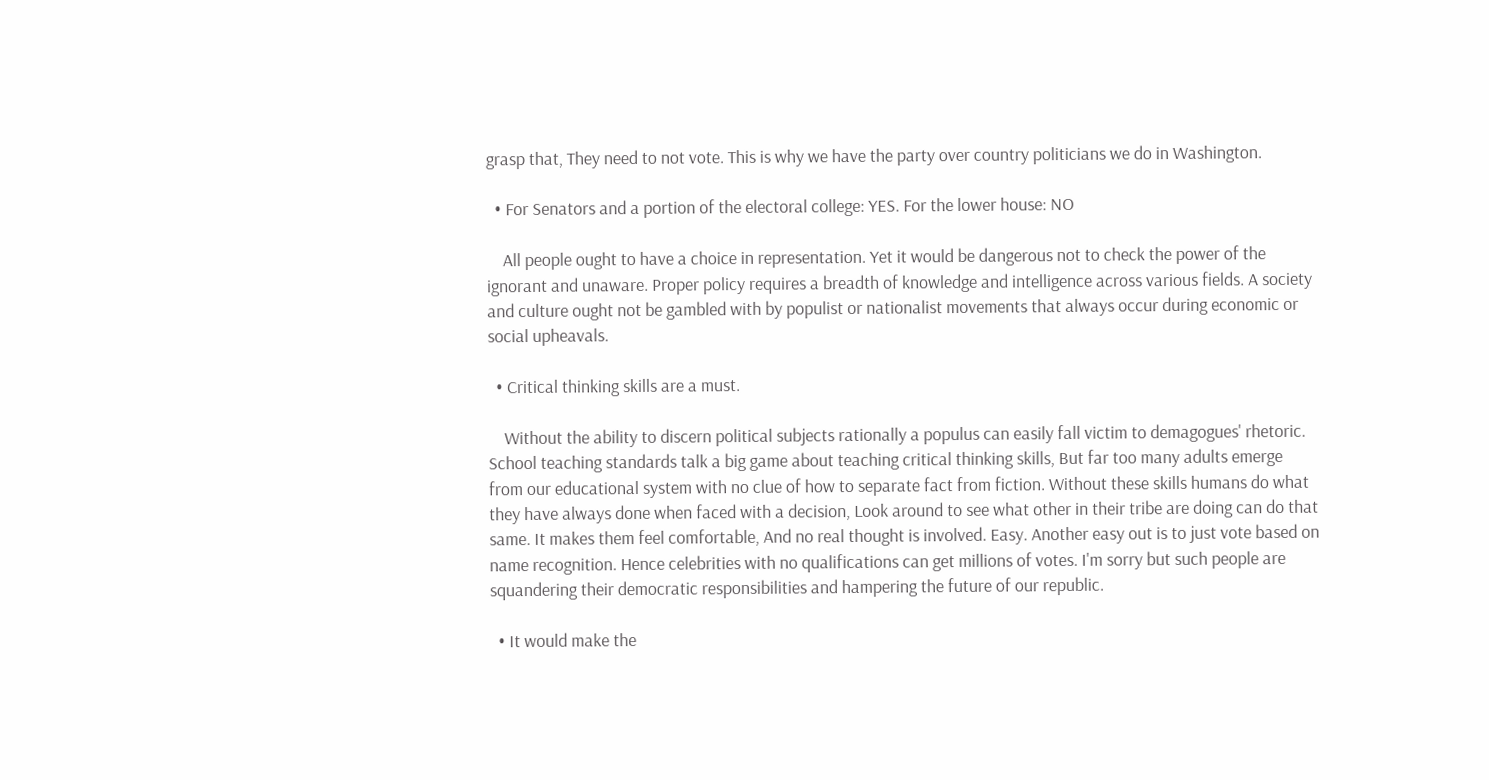grasp that, They need to not vote. This is why we have the party over country politicians we do in Washington.

  • For Senators and a portion of the electoral college: YES. For the lower house: NO

    All people ought to have a choice in representation. Yet it would be dangerous not to check the power of the ignorant and unaware. Proper policy requires a breadth of knowledge and intelligence across various fields. A society and culture ought not be gambled with by populist or nationalist movements that always occur during economic or social upheavals.

  • Critical thinking skills are a must.

    Without the ability to discern political subjects rationally a populus can easily fall victim to demagogues' rhetoric. School teaching standards talk a big game about teaching critical thinking skills, But far too many adults emerge from our educational system with no clue of how to separate fact from fiction. Without these skills humans do what they have always done when faced with a decision, Look around to see what other in their tribe are doing can do that same. It makes them feel comfortable, And no real thought is involved. Easy. Another easy out is to just vote based on name recognition. Hence celebrities with no qualifications can get millions of votes. I'm sorry but such people are squandering their democratic responsibilities and hampering the future of our republic.

  • It would make the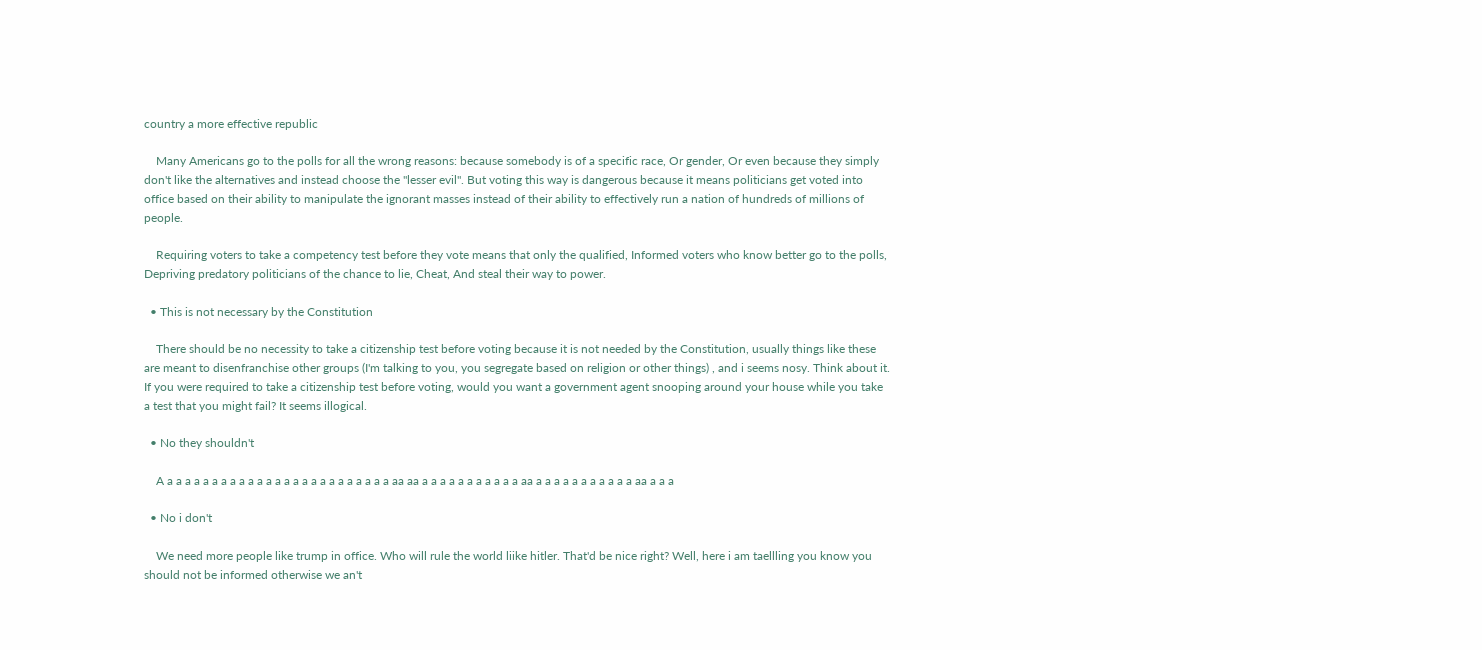country a more effective republic

    Many Americans go to the polls for all the wrong reasons: because somebody is of a specific race, Or gender, Or even because they simply don't like the alternatives and instead choose the "lesser evil". But voting this way is dangerous because it means politicians get voted into office based on their ability to manipulate the ignorant masses instead of their ability to effectively run a nation of hundreds of millions of people.

    Requiring voters to take a competency test before they vote means that only the qualified, Informed voters who know better go to the polls, Depriving predatory politicians of the chance to lie, Cheat, And steal their way to power.

  • This is not necessary by the Constitution

    There should be no necessity to take a citizenship test before voting because it is not needed by the Constitution, usually things like these are meant to disenfranchise other groups (I'm talking to you, you segregate based on religion or other things) , and i seems nosy. Think about it. If you were required to take a citizenship test before voting, would you want a government agent snooping around your house while you take a test that you might fail? It seems illogical.

  • No they shouldn't

    A a a a a a a a a a a a a a a a a a a a a a a a a a aa aa a a a a a a a a a a a aa a a a a a a a a a a a aa a a a

  • No i don't

    We need more people like trump in office. Who will rule the world liike hitler. That'd be nice right? Well, here i am taellling you know you should not be informed otherwise we an't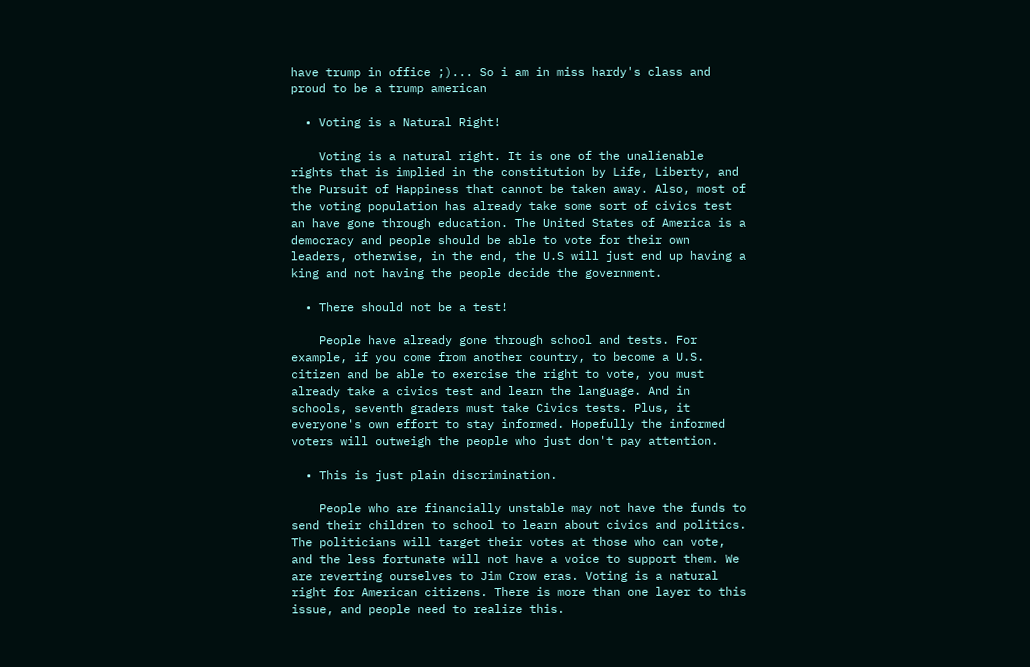have trump in office ;)... So i am in miss hardy's class and proud to be a trump american

  • Voting is a Natural Right!

    Voting is a natural right. It is one of the unalienable rights that is implied in the constitution by Life, Liberty, and the Pursuit of Happiness that cannot be taken away. Also, most of the voting population has already take some sort of civics test an have gone through education. The United States of America is a democracy and people should be able to vote for their own leaders, otherwise, in the end, the U.S will just end up having a king and not having the people decide the government.

  • There should not be a test!

    People have already gone through school and tests. For example, if you come from another country, to become a U.S. citizen and be able to exercise the right to vote, you must already take a civics test and learn the language. And in schools, seventh graders must take Civics tests. Plus, it everyone's own effort to stay informed. Hopefully the informed voters will outweigh the people who just don't pay attention.

  • This is just plain discrimination.

    People who are financially unstable may not have the funds to send their children to school to learn about civics and politics. The politicians will target their votes at those who can vote, and the less fortunate will not have a voice to support them. We are reverting ourselves to Jim Crow eras. Voting is a natural right for American citizens. There is more than one layer to this issue, and people need to realize this.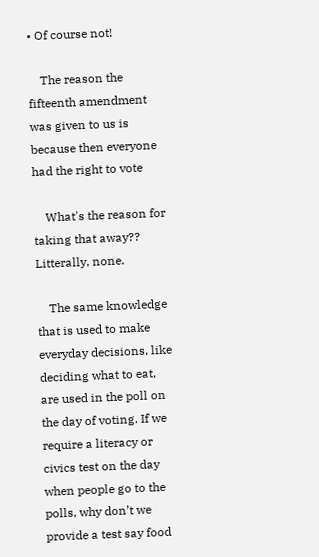• Of course not!

    The reason the fifteenth amendment was given to us is because then everyone had the right to vote

    What's the reason for taking that away?? Litterally, none.

    The same knowledge that is used to make everyday decisions, like deciding what to eat, are used in the poll on the day of voting. If we require a literacy or civics test on the day when people go to the polls, why don’t we provide a test say food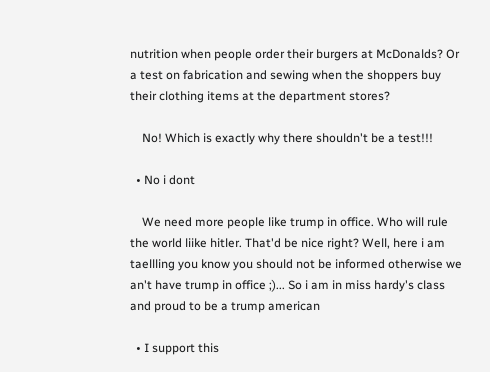nutrition when people order their burgers at McDonalds? Or a test on fabrication and sewing when the shoppers buy their clothing items at the department stores?

    No! Which is exactly why there shouldn't be a test!!!

  • No i dont

    We need more people like trump in office. Who will rule the world liike hitler. That'd be nice right? Well, here i am taellling you know you should not be informed otherwise we an't have trump in office ;)... So i am in miss hardy's class and proud to be a trump american

  • I support this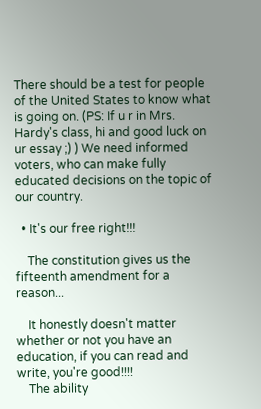There should be a test for people of the United States to know what is going on. (PS: If u r in Mrs. Hardy's class, hi and good luck on ur essay ;) ) We need informed voters, who can make fully educated decisions on the topic of our country.

  • It's our free right!!!

    The constitution gives us the fifteenth amendment for a reason...

    It honestly doesn't matter whether or not you have an education, if you can read and write, you're good!!!!
    The ability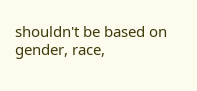shouldn't be based on gender, race,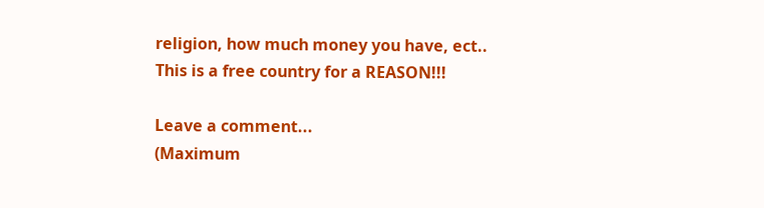religion, how much money you have, ect.. This is a free country for a REASON!!!

Leave a comment...
(Maximum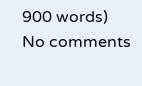900 words)
No comments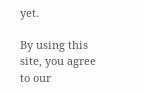yet.

By using this site, you agree to our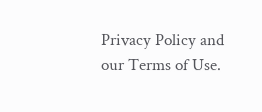Privacy Policy and our Terms of Use.